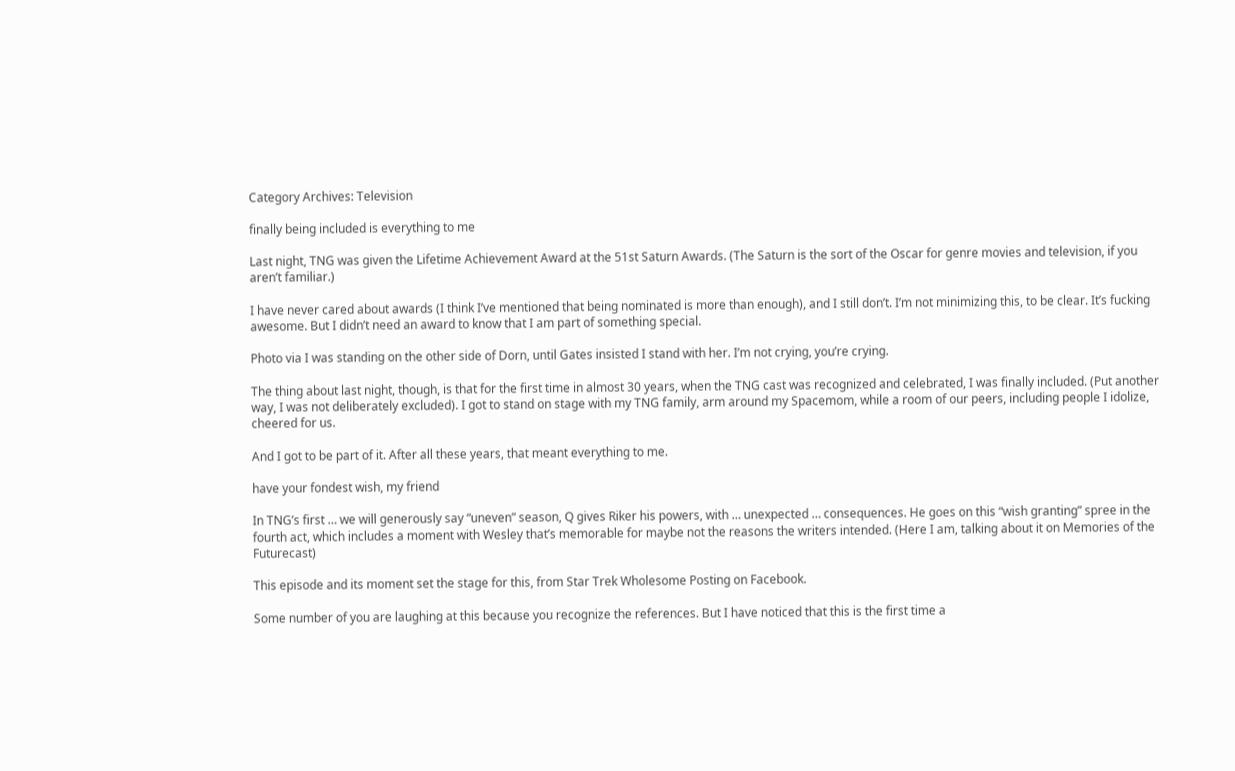Category Archives: Television

finally being included is everything to me

Last night, TNG was given the Lifetime Achievement Award at the 51st Saturn Awards. (The Saturn is the sort of the Oscar for genre movies and television, if you aren’t familiar.)

I have never cared about awards (I think I’ve mentioned that being nominated is more than enough), and I still don’t. I’m not minimizing this, to be clear. It’s fucking awesome. But I didn’t need an award to know that I am part of something special.

Photo via I was standing on the other side of Dorn, until Gates insisted I stand with her. I’m not crying, you’re crying.

The thing about last night, though, is that for the first time in almost 30 years, when the TNG cast was recognized and celebrated, I was finally included. (Put another way, I was not deliberately excluded). I got to stand on stage with my TNG family, arm around my Spacemom, while a room of our peers, including people I idolize, cheered for us.

And I got to be part of it. After all these years, that meant everything to me.

have your fondest wish, my friend

In TNG’s first … we will generously say “uneven” season, Q gives Riker his powers, with … unexpected … consequences. He goes on this “wish granting” spree in the fourth act, which includes a moment with Wesley that’s memorable for maybe not the reasons the writers intended. (Here I am, talking about it on Memories of the Futurecast)

This episode and its moment set the stage for this, from Star Trek Wholesome Posting on Facebook.

Some number of you are laughing at this because you recognize the references. But I have noticed that this is the first time a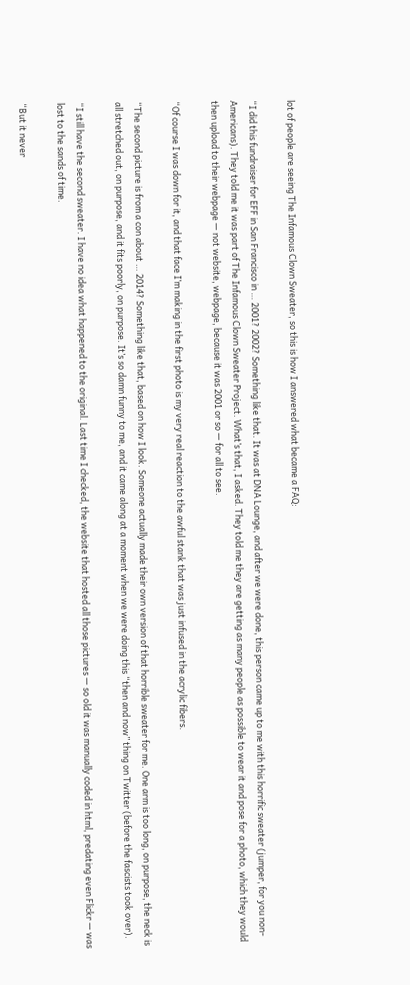lot of people are seeing The Infamous Clown Sweater, so this is how I answered what became a FAQ:

“I did this fundraiser for EFF in San Francisco in … 2001? 2002? Something like that. It was at DNA Lounge, and after we were done, this person came up to me with this horrific sweater (jumper, for you non-Americans). They told me it was part of The Infamous Clown Sweater Project. What’s that, I asked. They told me they are getting as many people as possible to wear it and pose for a photo, which they would then upload to their webpage — not website, webpage, because it was 2001 or so — for all to see.

“Of course I was down for it, and that face I’m making in the first photo is my very real reaction to the awful stank that was just infused in the acrylic fibers.

“The second picture is from a con about … 2014? Something like that, based on how I look. Someone actually made their own version of that horrible sweater for me. One arm is too long, on purpose, the neck is all stretched out, on purpose, and it fits poorly, on purpose. It’s so damn funny to me, and it came along at a moment when we were doing this “then and now” thing on Twitter (before the fascists took over).

“I still have the second sweater. I have no idea what happened to the original. Last time I checked, the website that hosted all those pictures — so old it was manually coded in html, predating even Flickr — was lost to the sands of time.

“But it never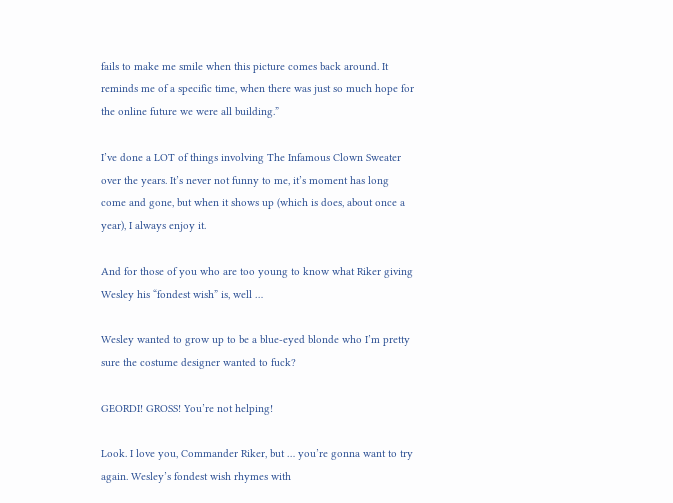fails to make me smile when this picture comes back around. It reminds me of a specific time, when there was just so much hope for the online future we were all building.”

I’ve done a LOT of things involving The Infamous Clown Sweater over the years. It’s never not funny to me, it’s moment has long come and gone, but when it shows up (which is does, about once a year), I always enjoy it.

And for those of you who are too young to know what Riker giving Wesley his “fondest wish” is, well …

Wesley wanted to grow up to be a blue-eyed blonde who I’m pretty sure the costume designer wanted to fuck?

GEORDI! GROSS! You’re not helping!

Look. I love you, Commander Riker, but … you’re gonna want to try again. Wesley’s fondest wish rhymes with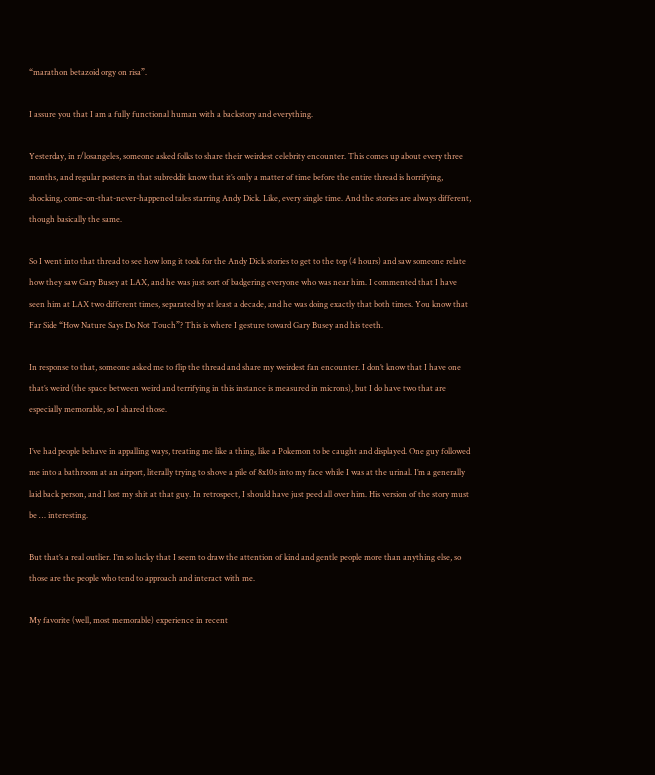“marathon betazoid orgy on risa”.

I assure you that I am a fully functional human with a backstory and everything.

Yesterday, in r/losangeles, someone asked folks to share their weirdest celebrity encounter. This comes up about every three months, and regular posters in that subreddit know that it’s only a matter of time before the entire thread is horrifying, shocking, come-on-that-never-happened tales starring Andy Dick. Like, every single time. And the stories are always different, though basically the same.

So I went into that thread to see how long it took for the Andy Dick stories to get to the top (4 hours) and saw someone relate how they saw Gary Busey at LAX, and he was just sort of badgering everyone who was near him. I commented that I have seen him at LAX two different times, separated by at least a decade, and he was doing exactly that both times. You know that Far Side “How Nature Says Do Not Touch”? This is where I gesture toward Gary Busey and his teeth.

In response to that, someone asked me to flip the thread and share my weirdest fan encounter. I don’t know that I have one that’s weird (the space between weird and terrifying in this instance is measured in microns), but I do have two that are especially memorable, so I shared those.

I’ve had people behave in appalling ways, treating me like a thing, like a Pokemon to be caught and displayed. One guy followed me into a bathroom at an airport, literally trying to shove a pile of 8x10s into my face while I was at the urinal. I’m a generally laid back person, and I lost my shit at that guy. In retrospect, I should have just peed all over him. His version of the story must be … interesting.

But that’s a real outlier. I’m so lucky that I seem to draw the attention of kind and gentle people more than anything else, so those are the people who tend to approach and interact with me.

My favorite (well, most memorable) experience in recent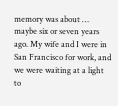memory was about … maybe six or seven years ago. My wife and I were in San Francisco for work, and we were waiting at a light to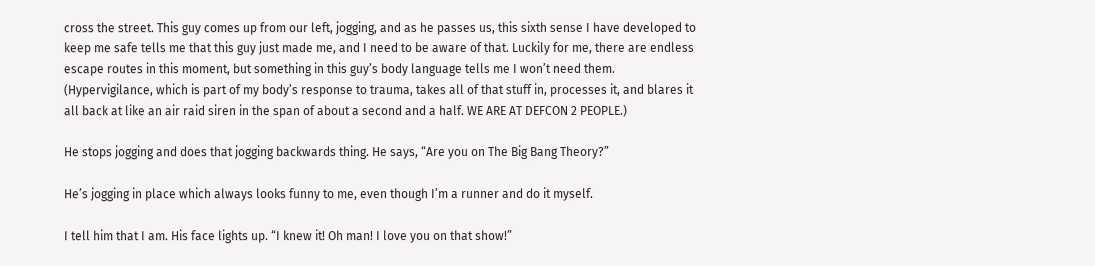cross the street. This guy comes up from our left, jogging, and as he passes us, this sixth sense I have developed to keep me safe tells me that this guy just made me, and I need to be aware of that. Luckily for me, there are endless escape routes in this moment, but something in this guy’s body language tells me I won’t need them. (Hypervigilance, which is part of my body’s response to trauma, takes all of that stuff in, processes it, and blares it all back at like an air raid siren in the span of about a second and a half. WE ARE AT DEFCON 2 PEOPLE.)

He stops jogging and does that jogging backwards thing. He says, “Are you on The Big Bang Theory?”

He’s jogging in place which always looks funny to me, even though I’m a runner and do it myself.

I tell him that I am. His face lights up. “I knew it! Oh man! I love you on that show!”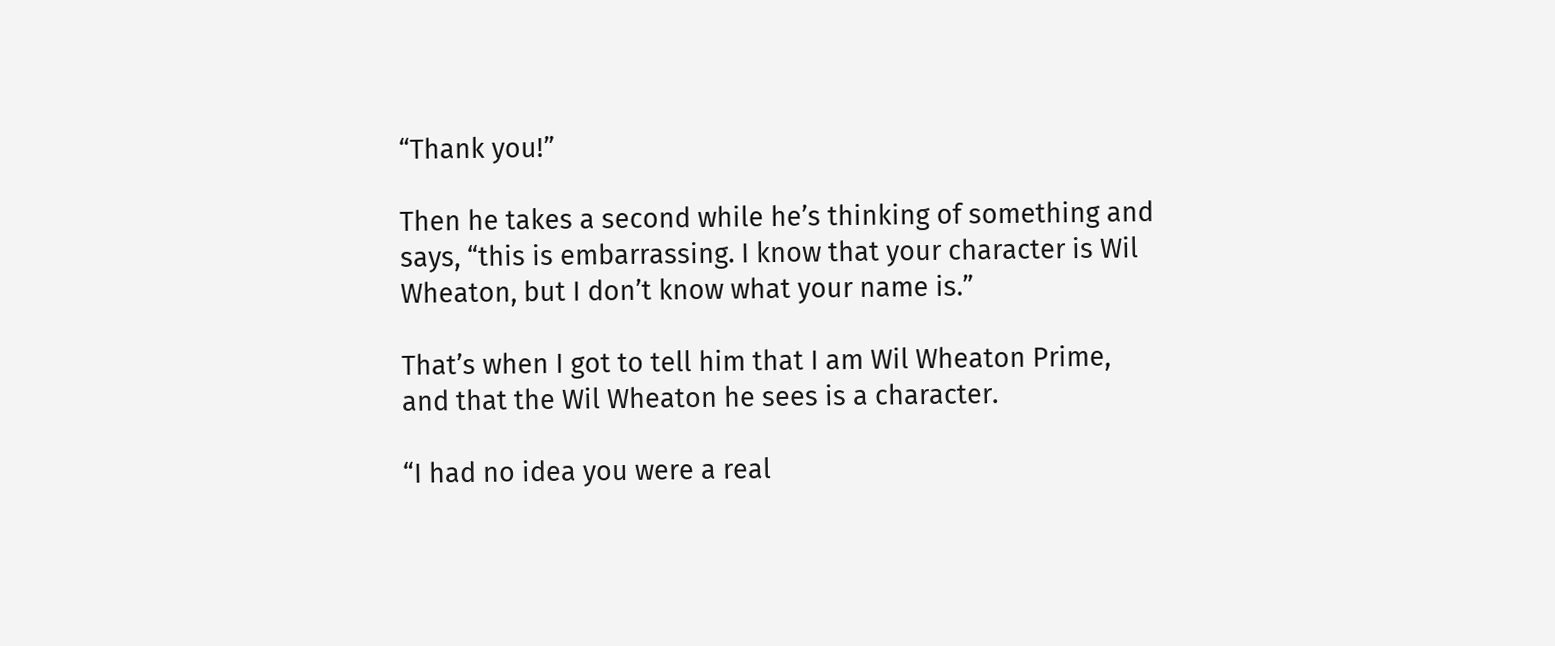“Thank you!”

Then he takes a second while he’s thinking of something and says, “this is embarrassing. I know that your character is Wil Wheaton, but I don’t know what your name is.”

That’s when I got to tell him that I am Wil Wheaton Prime, and that the Wil Wheaton he sees is a character.

“I had no idea you were a real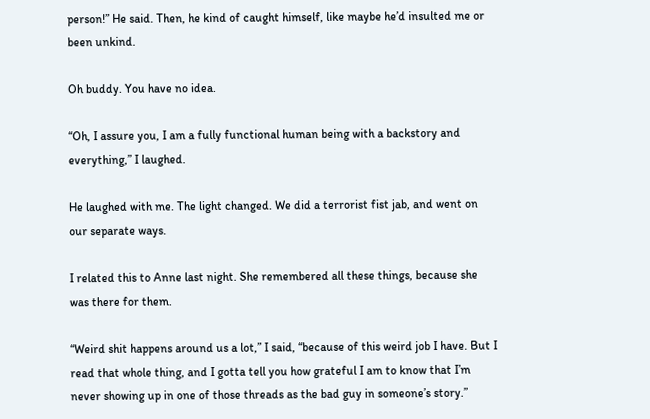person!” He said. Then, he kind of caught himself, like maybe he’d insulted me or been unkind.

Oh buddy. You have no idea.

“Oh, I assure you, I am a fully functional human being with a backstory and everything,” I laughed.

He laughed with me. The light changed. We did a terrorist fist jab, and went on our separate ways.

I related this to Anne last night. She remembered all these things, because she was there for them.

“Weird shit happens around us a lot,” I said, “because of this weird job I have. But I read that whole thing, and I gotta tell you how grateful I am to know that I’m never showing up in one of those threads as the bad guy in someone’s story.”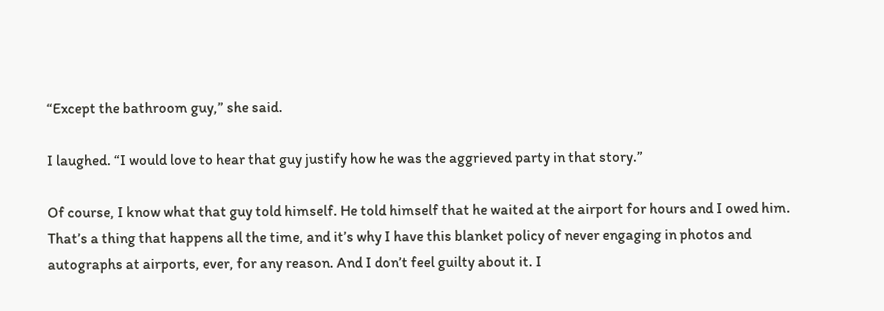“Except the bathroom guy,” she said.

I laughed. “I would love to hear that guy justify how he was the aggrieved party in that story.”

Of course, I know what that guy told himself. He told himself that he waited at the airport for hours and I owed him. That’s a thing that happens all the time, and it’s why I have this blanket policy of never engaging in photos and autographs at airports, ever, for any reason. And I don’t feel guilty about it. I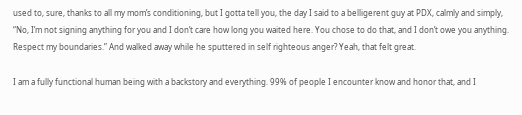used to, sure, thanks to all my mom’s conditioning, but I gotta tell you, the day I said to a belligerent guy at PDX, calmly and simply, “No, I’m not signing anything for you and I don’t care how long you waited here. You chose to do that, and I don’t owe you anything. Respect my boundaries.” And walked away while he sputtered in self righteous anger? Yeah, that felt great.

I am a fully functional human being with a backstory and everything. 99% of people I encounter know and honor that, and I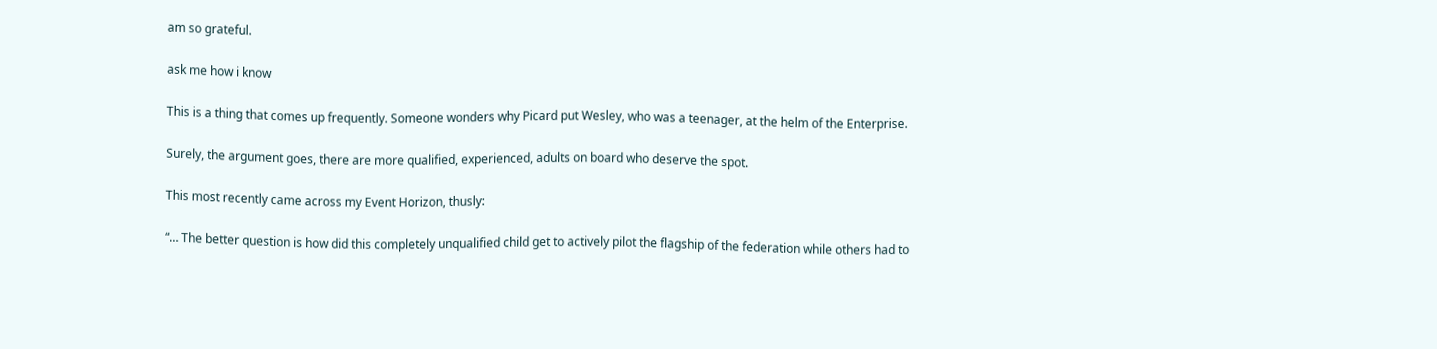am so grateful.

ask me how i know

This is a thing that comes up frequently. Someone wonders why Picard put Wesley, who was a teenager, at the helm of the Enterprise.

Surely, the argument goes, there are more qualified, experienced, adults on board who deserve the spot.

This most recently came across my Event Horizon, thusly:

“… The better question is how did this completely unqualified child get to actively pilot the flagship of the federation while others had to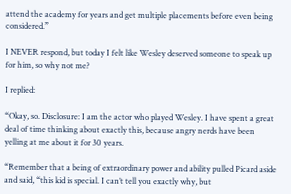attend the academy for years and get multiple placements before even being considered.”

I NEVER respond, but today I felt like Wesley deserved someone to speak up for him, so why not me?

I replied:

“Okay, so. Disclosure: I am the actor who played Wesley. I have spent a great deal of time thinking about exactly this, because angry nerds have been yelling at me about it for 30 years.

“Remember that a being of extraordinary power and ability pulled Picard aside and said, “this kid is special. I can’t tell you exactly why, but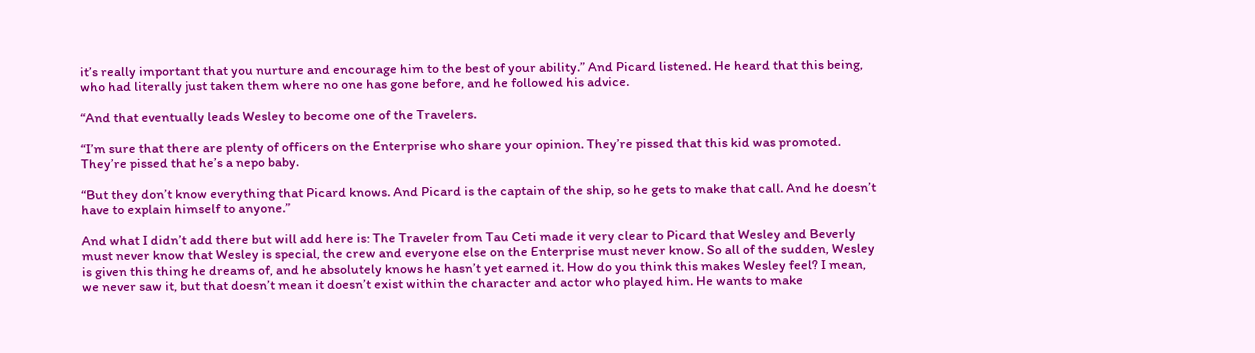it’s really important that you nurture and encourage him to the best of your ability.” And Picard listened. He heard that this being, who had literally just taken them where no one has gone before, and he followed his advice.

“And that eventually leads Wesley to become one of the Travelers.

“I’m sure that there are plenty of officers on the Enterprise who share your opinion. They’re pissed that this kid was promoted. They’re pissed that he’s a nepo baby.

“But they don’t know everything that Picard knows. And Picard is the captain of the ship, so he gets to make that call. And he doesn’t have to explain himself to anyone.”

And what I didn’t add there but will add here is: The Traveler from Tau Ceti made it very clear to Picard that Wesley and Beverly must never know that Wesley is special, the crew and everyone else on the Enterprise must never know. So all of the sudden, Wesley is given this thing he dreams of, and he absolutely knows he hasn’t yet earned it. How do you think this makes Wesley feel? I mean, we never saw it, but that doesn’t mean it doesn’t exist within the character and actor who played him. He wants to make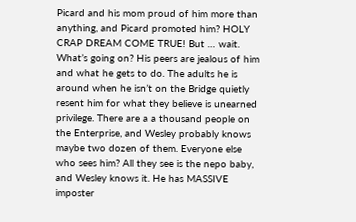Picard and his mom proud of him more than anything, and Picard promoted him? HOLY CRAP DREAM COME TRUE! But … wait. What’s going on? His peers are jealous of him and what he gets to do. The adults he is around when he isn’t on the Bridge quietly resent him for what they believe is unearned privilege. There are a a thousand people on the Enterprise, and Wesley probably knows maybe two dozen of them. Everyone else who sees him? All they see is the nepo baby, and Wesley knows it. He has MASSIVE imposter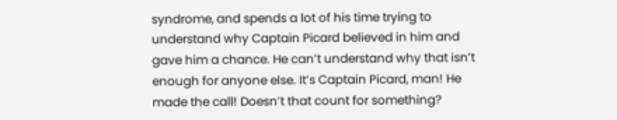syndrome, and spends a lot of his time trying to understand why Captain Picard believed in him and gave him a chance. He can’t understand why that isn’t enough for anyone else. It’s Captain Picard, man! He made the call! Doesn’t that count for something?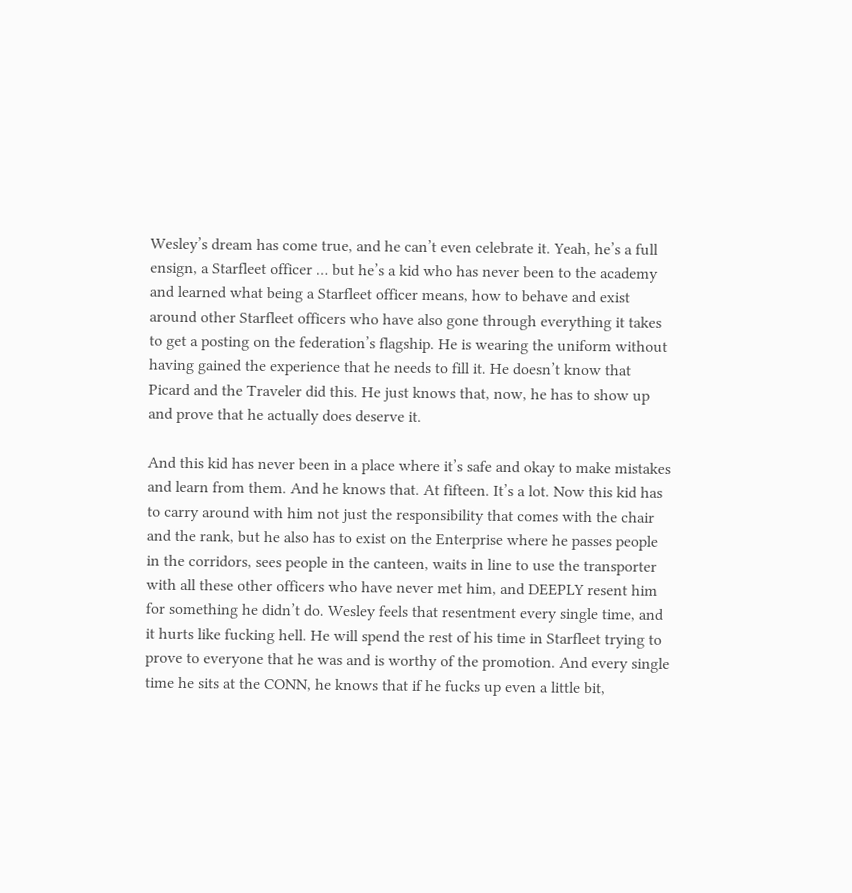Wesley’s dream has come true, and he can’t even celebrate it. Yeah, he’s a full ensign, a Starfleet officer … but he’s a kid who has never been to the academy and learned what being a Starfleet officer means, how to behave and exist around other Starfleet officers who have also gone through everything it takes to get a posting on the federation’s flagship. He is wearing the uniform without having gained the experience that he needs to fill it. He doesn’t know that Picard and the Traveler did this. He just knows that, now, he has to show up and prove that he actually does deserve it.

And this kid has never been in a place where it’s safe and okay to make mistakes and learn from them. And he knows that. At fifteen. It’s a lot. Now this kid has to carry around with him not just the responsibility that comes with the chair and the rank, but he also has to exist on the Enterprise where he passes people in the corridors, sees people in the canteen, waits in line to use the transporter with all these other officers who have never met him, and DEEPLY resent him for something he didn’t do. Wesley feels that resentment every single time, and it hurts like fucking hell. He will spend the rest of his time in Starfleet trying to prove to everyone that he was and is worthy of the promotion. And every single time he sits at the CONN, he knows that if he fucks up even a little bit,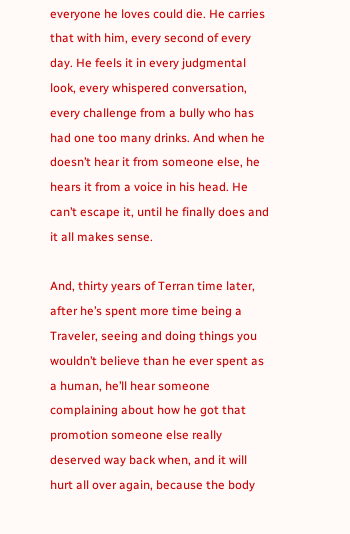everyone he loves could die. He carries that with him, every second of every day. He feels it in every judgmental look, every whispered conversation, every challenge from a bully who has had one too many drinks. And when he doesn’t hear it from someone else, he hears it from a voice in his head. He can’t escape it, until he finally does and it all makes sense.

And, thirty years of Terran time later, after he’s spent more time being a Traveler, seeing and doing things you wouldn’t believe than he ever spent as a human, he’ll hear someone complaining about how he got that promotion someone else really deserved way back when, and it will hurt all over again, because the body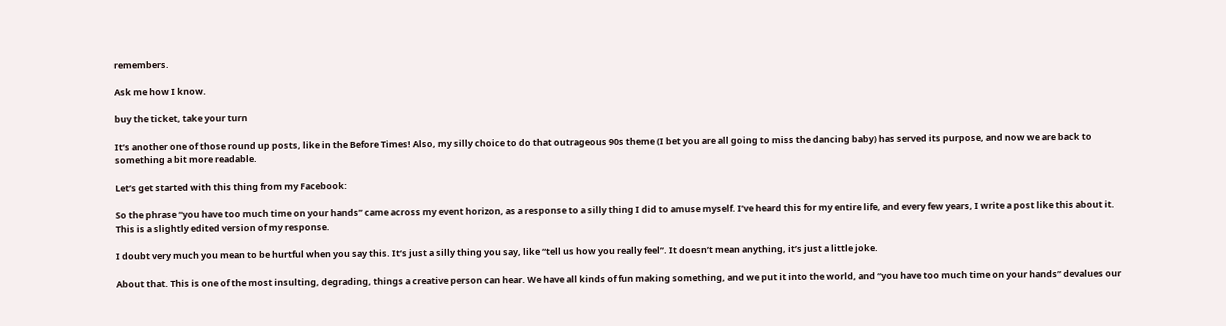remembers.

Ask me how I know.

buy the ticket, take your turn

It’s another one of those round up posts, like in the Before Times! Also, my silly choice to do that outrageous 90s theme (I bet you are all going to miss the dancing baby) has served its purpose, and now we are back to something a bit more readable.

Let’s get started with this thing from my Facebook:

So the phrase “you have too much time on your hands” came across my event horizon, as a response to a silly thing I did to amuse myself. I’ve heard this for my entire life, and every few years, I write a post like this about it. This is a slightly edited version of my response.

I doubt very much you mean to be hurtful when you say this. It’s just a silly thing you say, like “tell us how you really feel”. It doesn’t mean anything, it’s just a little joke.

About that. This is one of the most insulting, degrading, things a creative person can hear. We have all kinds of fun making something, and we put it into the world, and “you have too much time on your hands” devalues our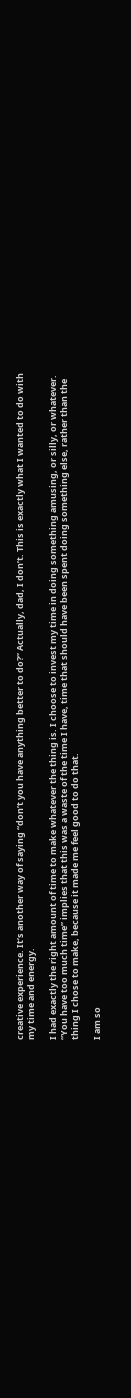creative experience. It’s another way of saying “don’t you have anything better to do?” Actually, dad, I don’t. This is exactly what I wanted to do with my time and energy.

I had exactly the right amount of time to make whatever the thing is. I choose to invest my time in doing something amusing, or silly, or whatever. “You have too much time” implies that this was a waste of the time I have, time that should have been spent doing something else, rather than the thing I chose to make, because it made me feel good to do that.

I am so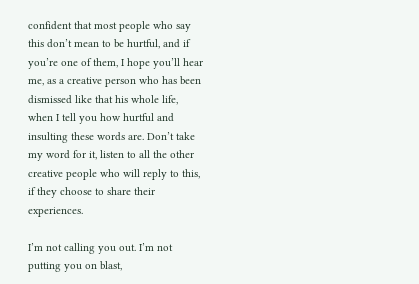confident that most people who say this don’t mean to be hurtful, and if you’re one of them, I hope you’ll hear me, as a creative person who has been dismissed like that his whole life, when I tell you how hurtful and insulting these words are. Don’t take my word for it, listen to all the other creative people who will reply to this, if they choose to share their experiences.

I’m not calling you out. I’m not putting you on blast,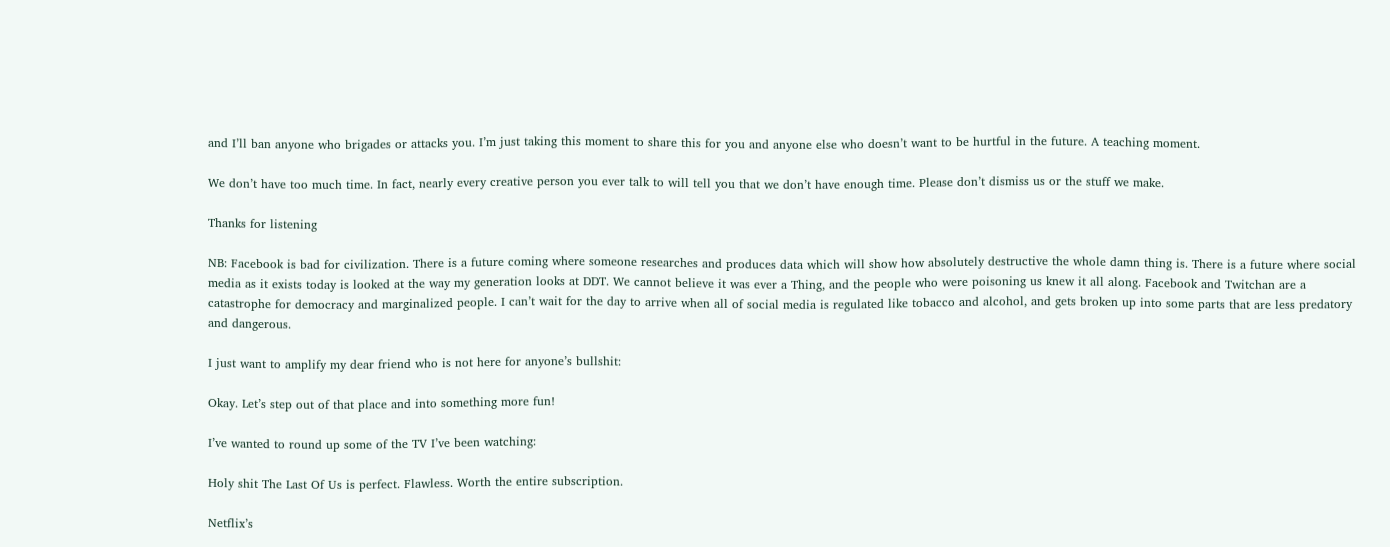and I’ll ban anyone who brigades or attacks you. I’m just taking this moment to share this for you and anyone else who doesn’t want to be hurtful in the future. A teaching moment.

We don’t have too much time. In fact, nearly every creative person you ever talk to will tell you that we don’t have enough time. Please don’t dismiss us or the stuff we make.

Thanks for listening

NB: Facebook is bad for civilization. There is a future coming where someone researches and produces data which will show how absolutely destructive the whole damn thing is. There is a future where social media as it exists today is looked at the way my generation looks at DDT. We cannot believe it was ever a Thing, and the people who were poisoning us knew it all along. Facebook and Twitchan are a catastrophe for democracy and marginalized people. I can’t wait for the day to arrive when all of social media is regulated like tobacco and alcohol, and gets broken up into some parts that are less predatory and dangerous.

I just want to amplify my dear friend who is not here for anyone’s bullshit:

Okay. Let’s step out of that place and into something more fun!

I’ve wanted to round up some of the TV I’ve been watching:

Holy shit The Last Of Us is perfect. Flawless. Worth the entire subscription.

Netflix’s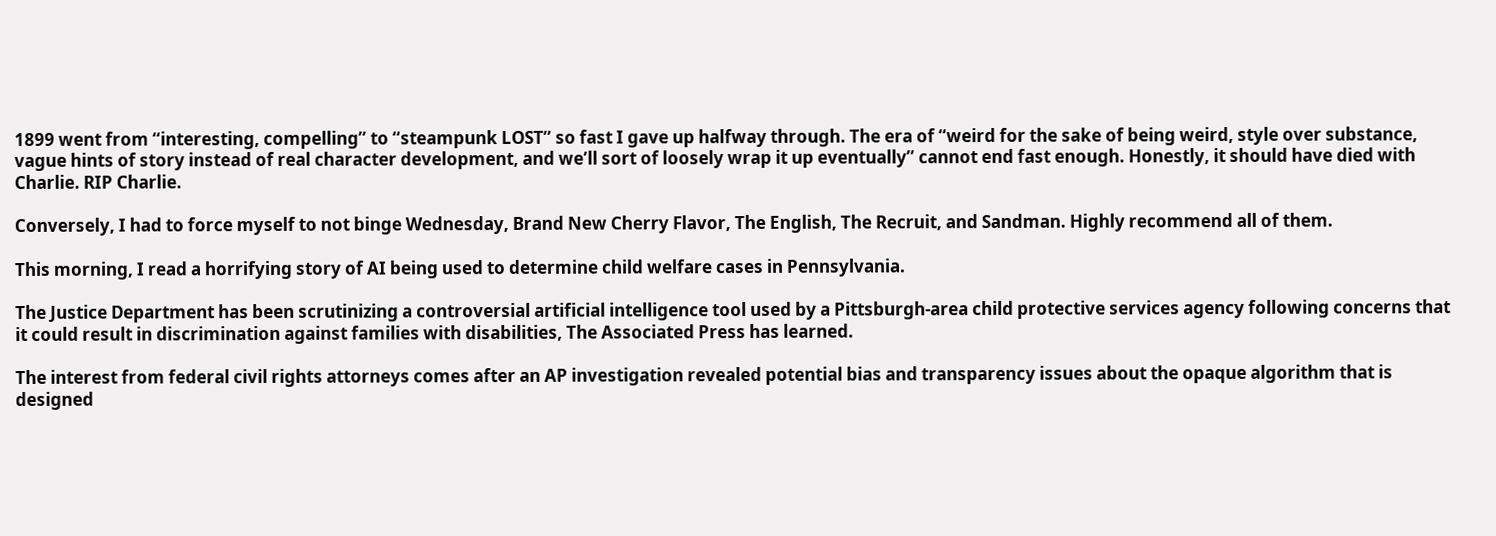1899 went from “interesting, compelling” to “steampunk LOST” so fast I gave up halfway through. The era of “weird for the sake of being weird, style over substance, vague hints of story instead of real character development, and we’ll sort of loosely wrap it up eventually” cannot end fast enough. Honestly, it should have died with Charlie. RIP Charlie.

Conversely, I had to force myself to not binge Wednesday, Brand New Cherry Flavor, The English, The Recruit, and Sandman. Highly recommend all of them.

This morning, I read a horrifying story of AI being used to determine child welfare cases in Pennsylvania.

The Justice Department has been scrutinizing a controversial artificial intelligence tool used by a Pittsburgh-area child protective services agency following concerns that it could result in discrimination against families with disabilities, The Associated Press has learned.

The interest from federal civil rights attorneys comes after an AP investigation revealed potential bias and transparency issues about the opaque algorithm that is designed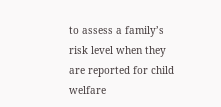to assess a family’s risk level when they are reported for child welfare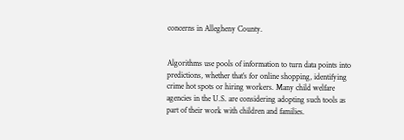concerns in Allegheny County.


Algorithms use pools of information to turn data points into predictions, whether that’s for online shopping, identifying crime hot spots or hiring workers. Many child welfare agencies in the U.S. are considering adopting such tools as part of their work with children and families.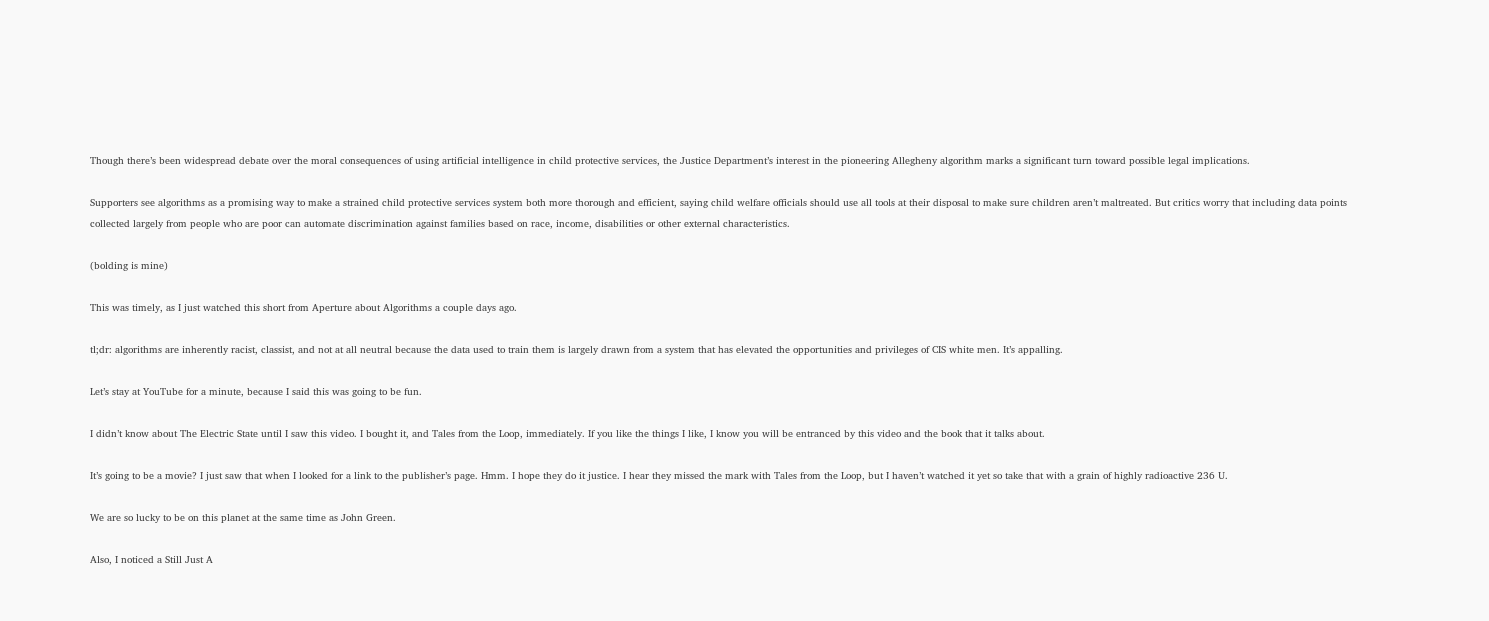Though there’s been widespread debate over the moral consequences of using artificial intelligence in child protective services, the Justice Department’s interest in the pioneering Allegheny algorithm marks a significant turn toward possible legal implications.

Supporters see algorithms as a promising way to make a strained child protective services system both more thorough and efficient, saying child welfare officials should use all tools at their disposal to make sure children aren’t maltreated. But critics worry that including data points collected largely from people who are poor can automate discrimination against families based on race, income, disabilities or other external characteristics.

(bolding is mine)

This was timely, as I just watched this short from Aperture about Algorithms a couple days ago.

tl;dr: algorithms are inherently racist, classist, and not at all neutral because the data used to train them is largely drawn from a system that has elevated the opportunities and privileges of CIS white men. It’s appalling.

Let’s stay at YouTube for a minute, because I said this was going to be fun.

I didn’t know about The Electric State until I saw this video. I bought it, and Tales from the Loop, immediately. If you like the things I like, I know you will be entranced by this video and the book that it talks about.

It’s going to be a movie? I just saw that when I looked for a link to the publisher’s page. Hmm. I hope they do it justice. I hear they missed the mark with Tales from the Loop, but I haven’t watched it yet so take that with a grain of highly radioactive 236 U.

We are so lucky to be on this planet at the same time as John Green.

Also, I noticed a Still Just A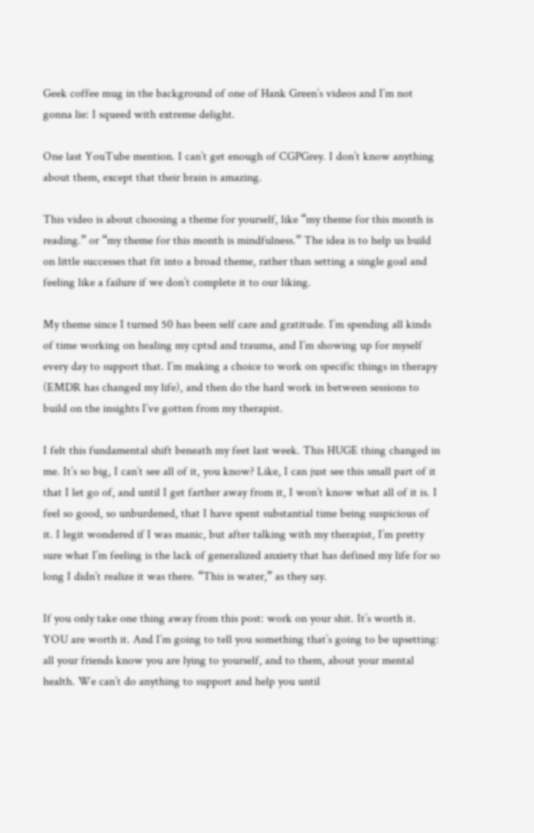Geek coffee mug in the background of one of Hank Green’s videos and I’m not gonna lie: I squeed with extreme delight.

One last YouTube mention. I can’t get enough of CGPGrey. I don’t know anything about them, except that their brain is amazing.

This video is about choosing a theme for yourself, like “my theme for this month is reading.” or “my theme for this month is mindfulness.” The idea is to help us build on little successes that fit into a broad theme, rather than setting a single goal and feeling like a failure if we don’t complete it to our liking.

My theme since I turned 50 has been self care and gratitude. I’m spending all kinds of time working on healing my cptsd and trauma, and I’m showing up for myself every day to support that. I’m making a choice to work on specific things in therapy (EMDR has changed my life), and then do the hard work in between sessions to build on the insights I’ve gotten from my therapist.

I felt this fundamental shift beneath my feet last week. This HUGE thing changed in me. It’s so big, I can’t see all of it, you know? Like, I can just see this small part of it that I let go of, and until I get farther away from it, I won’t know what all of it is. I feel so good, so unburdened, that I have spent substantial time being suspicious of it. I legit wondered if I was manic, but after talking with my therapist, I’m pretty sure what I’m feeling is the lack of generalized anxiety that has defined my life for so long I didn’t realize it was there. “This is water,” as they say.

If you only take one thing away from this post: work on your shit. It’s worth it. YOU are worth it. And I’m going to tell you something that’s going to be upsetting: all your friends know you are lying to yourself, and to them, about your mental health. We can’t do anything to support and help you until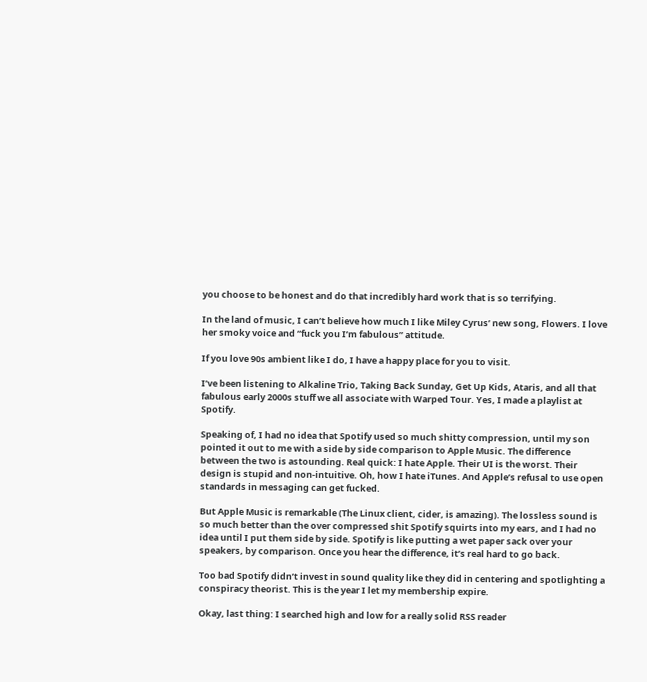you choose to be honest and do that incredibly hard work that is so terrifying.

In the land of music, I can’t believe how much I like Miley Cyrus’ new song, Flowers. I love her smoky voice and “fuck you I’m fabulous” attitude.

If you love 90s ambient like I do, I have a happy place for you to visit.

I’ve been listening to Alkaline Trio, Taking Back Sunday, Get Up Kids, Ataris, and all that fabulous early 2000s stuff we all associate with Warped Tour. Yes, I made a playlist at Spotify.

Speaking of, I had no idea that Spotify used so much shitty compression, until my son pointed it out to me with a side by side comparison to Apple Music. The difference between the two is astounding. Real quick: I hate Apple. Their UI is the worst. Their design is stupid and non-intuitive. Oh, how I hate iTunes. And Apple’s refusal to use open standards in messaging can get fucked.

But Apple Music is remarkable (The Linux client, cider, is amazing). The lossless sound is so much better than the over compressed shit Spotify squirts into my ears, and I had no idea until I put them side by side. Spotify is like putting a wet paper sack over your speakers, by comparison. Once you hear the difference, it’s real hard to go back.

Too bad Spotify didn’t invest in sound quality like they did in centering and spotlighting a conspiracy theorist. This is the year I let my membership expire.

Okay, last thing: I searched high and low for a really solid RSS reader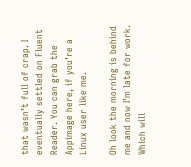that wasn’t full of crap. I eventually settled on Fluent Reader. You can grab the Appimage here, if you’re a Linux user like me.

Oh look the morning is behind me and now I’m late for work. Which will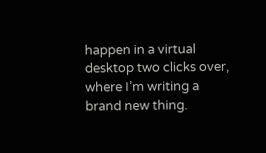happen in a virtual desktop two clicks over, where I’m writing a brand new thing.